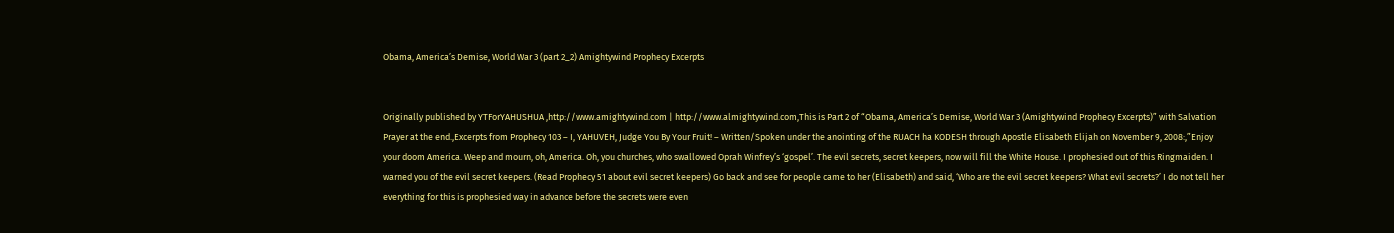Obama, America’s Demise, World War 3 (part 2_2) Amightywind Prophecy Excerpts


Originally published by YTForYAHUSHUA ,http://www.amightywind.com | http://www.almightywind.com,This is Part 2 of “Obama, America’s Demise, World War 3 (Amightywind Prophecy Excerpts)” with Salvation Prayer at the end.,Excerpts from Prophecy 103 – I, YAHUVEH, Judge You By Your Fruit! – Written/Spoken under the anointing of the RUACH ha KODESH through Apostle Elisabeth Elijah on November 9, 2008:,”Enjoy your doom America. Weep and mourn, oh, America. Oh, you churches, who swallowed Oprah Winfrey’s ‘gospel’. The evil secrets, secret keepers, now will fill the White House. I prophesied out of this Ringmaiden. I warned you of the evil secret keepers. (Read Prophecy 51 about evil secret keepers) Go back and see for people came to her (Elisabeth) and said, ‘Who are the evil secret keepers? What evil secrets?’ I do not tell her everything for this is prophesied way in advance before the secrets were even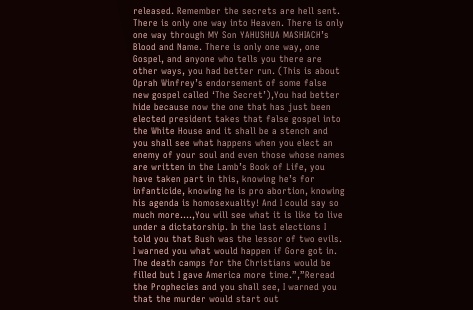released. Remember the secrets are hell sent. There is only one way into Heaven. There is only one way through MY Son YAHUSHUA MASHIACH’s Blood and Name. There is only one way, one Gospel, and anyone who tells you there are other ways, you had better run. (This is about Oprah Winfrey’s endorsement of some false new gospel called ‘The Secret’),You had better hide because now the one that has just been elected president takes that false gospel into the White House and it shall be a stench and you shall see what happens when you elect an enemy of your soul and even those whose names are written in the Lamb’s Book of Life, you have taken part in this, knowing he’s for infanticide, knowing he is pro abortion, knowing his agenda is homosexuality! And I could say so much more….,You will see what it is like to live under a dictatorship. In the last elections I told you that Bush was the lessor of two evils. I warned you what would happen if Gore got in. The death camps for the Christians would be filled but I gave America more time.”,”Reread the Prophecies and you shall see, I warned you that the murder would start out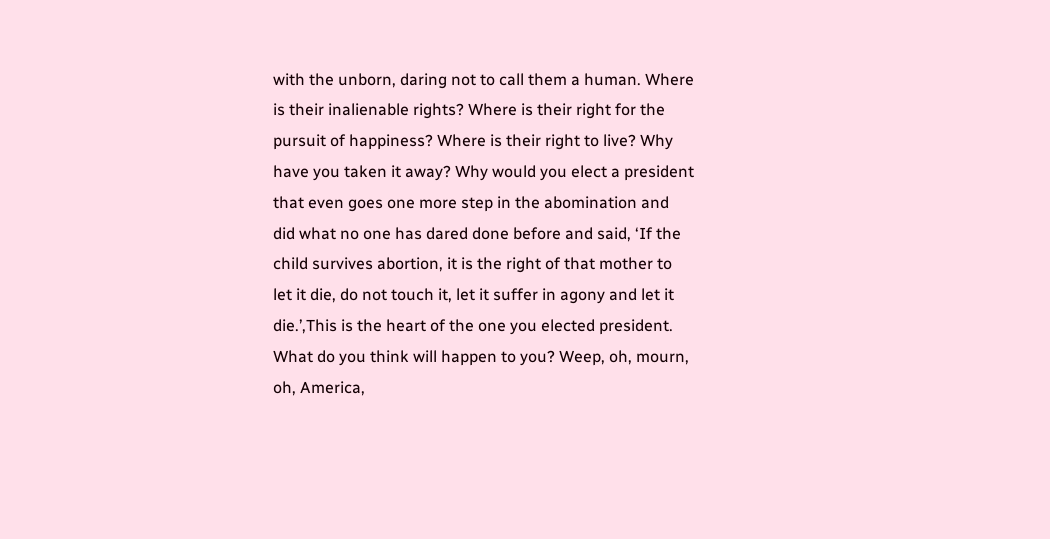with the unborn, daring not to call them a human. Where is their inalienable rights? Where is their right for the pursuit of happiness? Where is their right to live? Why have you taken it away? Why would you elect a president that even goes one more step in the abomination and did what no one has dared done before and said, ‘If the child survives abortion, it is the right of that mother to let it die, do not touch it, let it suffer in agony and let it die.’,This is the heart of the one you elected president. What do you think will happen to you? Weep, oh, mourn, oh, America,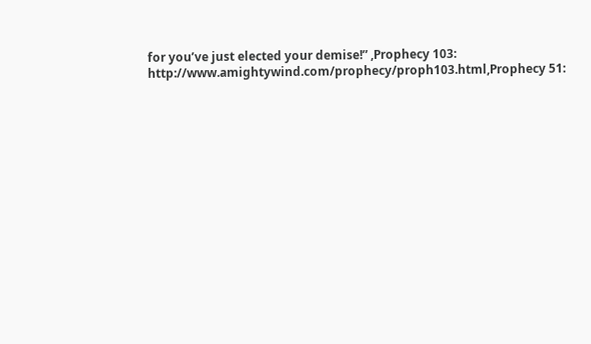for you’ve just elected your demise!” ,Prophecy 103: http://www.amightywind.com/prophecy/proph103.html,Prophecy 51: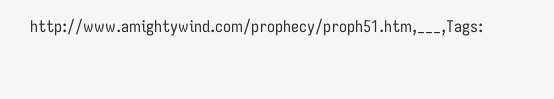http://www.amightywind.com/prophecy/proph51.htm,___,Tags: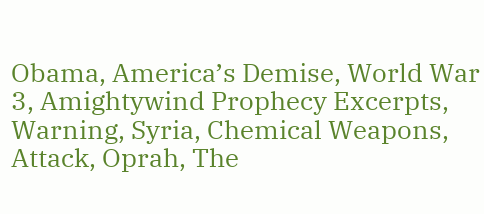Obama, America’s Demise, World War 3, Amightywind Prophecy Excerpts, Warning, Syria, Chemical Weapons, Attack, Oprah, The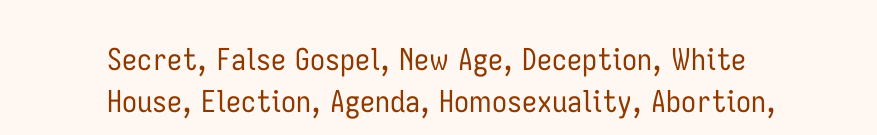Secret, False Gospel, New Age, Deception, White House, Election, Agenda, Homosexuality, Abortion,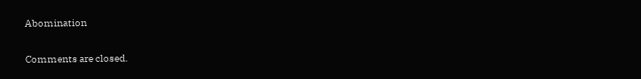Abomination

Comments are closed.